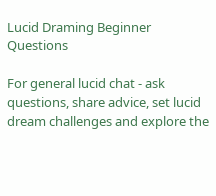Lucid Draming Beginner Questions

For general lucid chat - ask questions, share advice, set lucid dream challenges and explore the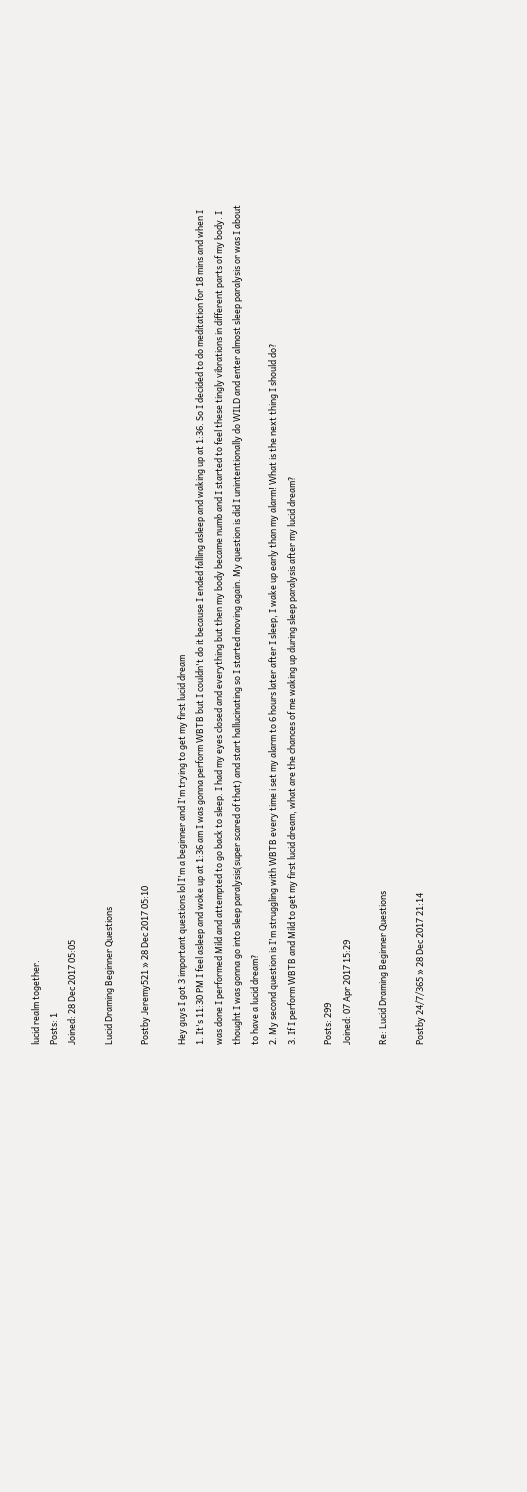lucid realm together.
Posts: 1
Joined: 28 Dec 2017 05:05

Lucid Draming Beginner Questions

Postby Jeremy521 » 28 Dec 2017 05:10

Hey guys I got 3 important questions lol I'm a beginner and I'm trying to get my first lucid dream
1. It's 11:30 PM I feel asleep and woke up at 1:36 am I was gonna perform WBTB but I couldn't do it because I ended falling asleep and waking up at 1:36. So I decided to do meditation for 18 mins and when I was done I performed Mild and attempted to go back to sleep. I had my eyes closed and everything but then my body became numb and I started to feel these tingly vibrations in different parts of my body. I thought I was gonna go into sleep paralysis(super scared of that) and start hallucinating so I started moving again. My question is did I unintentionally do WILD and enter almost sleep paralysis or was I about to have a lucid dream?
2. My second question is I'm struggling with WBTB every time i set my alarm to 6 hours later after I sleep, I wake up early than my alarm! What is the next thing I should do?
3. If I perform WBTB and Mild to get my first lucid dream, what are the chances of me waking up during sleep paralysis after my lucid dream?

Posts: 299
Joined: 07 Apr 2017 15:29

Re: Lucid Draming Beginner Questions

Postby 24/7/365 » 28 Dec 2017 21:14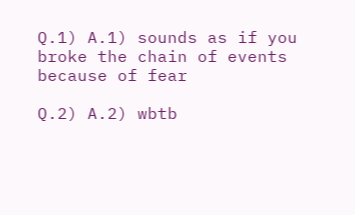Q.1) A.1) sounds as if you broke the chain of events because of fear

Q.2) A.2) wbtb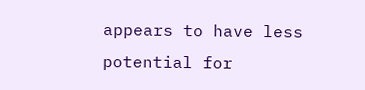appears to have less potential for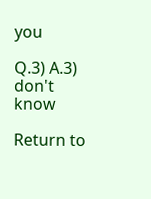you

Q.3) A.3) don't know

Return to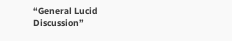“General Lucid Discussion”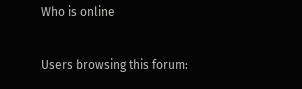Who is online

Users browsing this forum: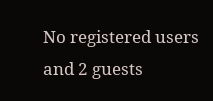No registered users and 2 guests